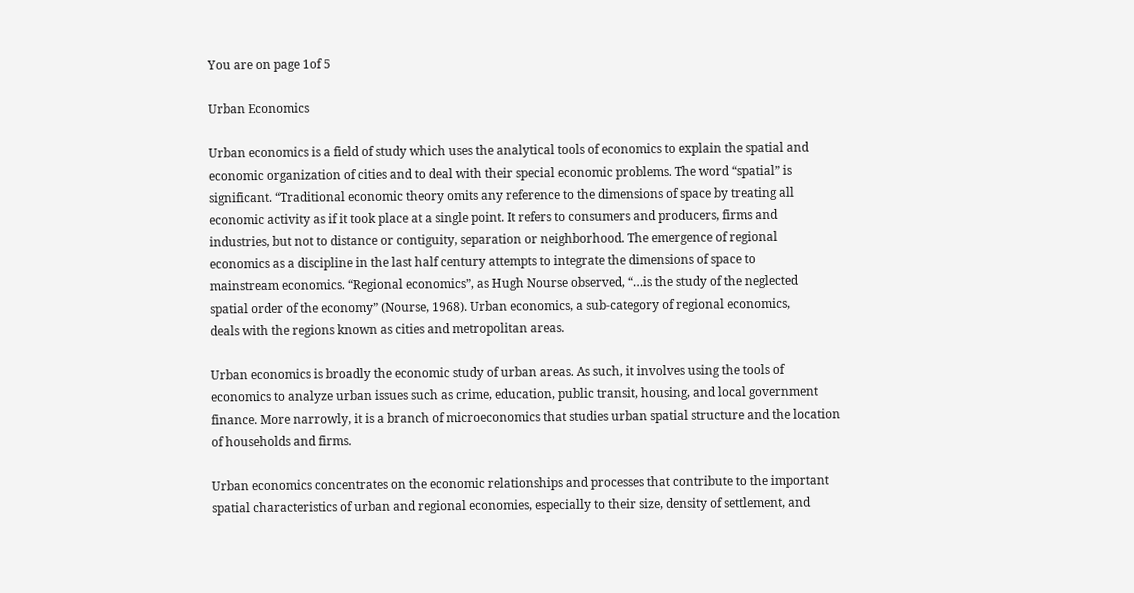You are on page 1of 5

Urban Economics

Urban economics is a field of study which uses the analytical tools of economics to explain the spatial and
economic organization of cities and to deal with their special economic problems. The word “spatial” is
significant. “Traditional economic theory omits any reference to the dimensions of space by treating all
economic activity as if it took place at a single point. It refers to consumers and producers, firms and
industries, but not to distance or contiguity, separation or neighborhood. The emergence of regional
economics as a discipline in the last half century attempts to integrate the dimensions of space to
mainstream economics. “Regional economics”, as Hugh Nourse observed, “…is the study of the neglected
spatial order of the economy” (Nourse, 1968). Urban economics, a sub-category of regional economics,
deals with the regions known as cities and metropolitan areas.

Urban economics is broadly the economic study of urban areas. As such, it involves using the tools of
economics to analyze urban issues such as crime, education, public transit, housing, and local government
finance. More narrowly, it is a branch of microeconomics that studies urban spatial structure and the location
of households and firms.

Urban economics concentrates on the economic relationships and processes that contribute to the important
spatial characteristics of urban and regional economies, especially to their size, density of settlement, and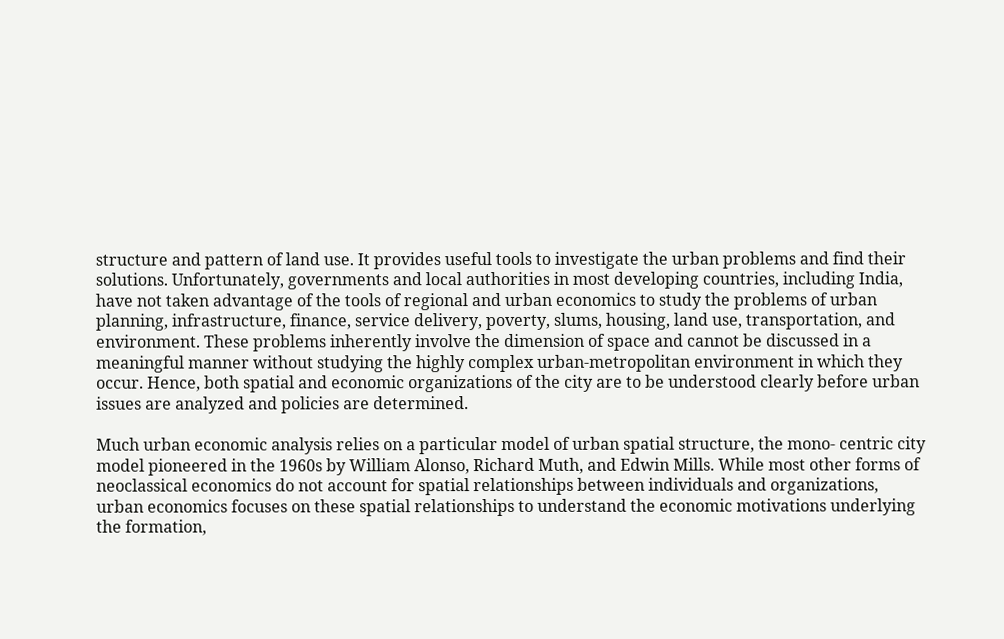structure and pattern of land use. It provides useful tools to investigate the urban problems and find their
solutions. Unfortunately, governments and local authorities in most developing countries, including India,
have not taken advantage of the tools of regional and urban economics to study the problems of urban
planning, infrastructure, finance, service delivery, poverty, slums, housing, land use, transportation, and
environment. These problems inherently involve the dimension of space and cannot be discussed in a
meaningful manner without studying the highly complex urban-metropolitan environment in which they
occur. Hence, both spatial and economic organizations of the city are to be understood clearly before urban
issues are analyzed and policies are determined.

Much urban economic analysis relies on a particular model of urban spatial structure, the mono- centric city
model pioneered in the 1960s by William Alonso, Richard Muth, and Edwin Mills. While most other forms of
neoclassical economics do not account for spatial relationships between individuals and organizations,
urban economics focuses on these spatial relationships to understand the economic motivations underlying
the formation,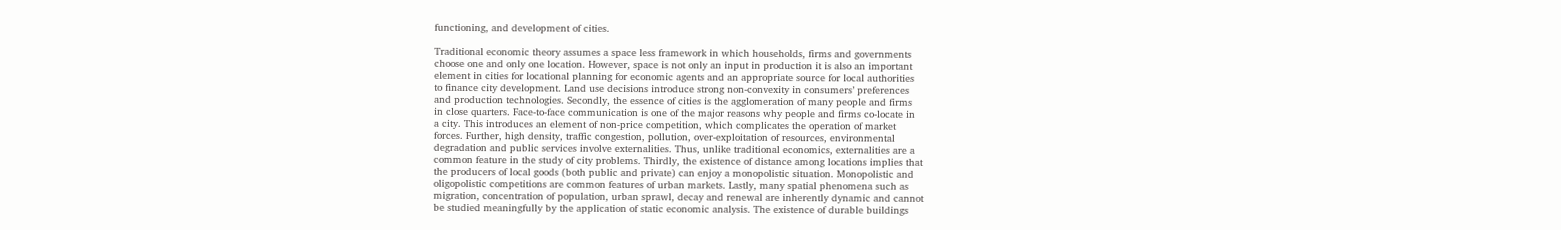functioning, and development of cities.

Traditional economic theory assumes a space less framework in which households, firms and governments
choose one and only one location. However, space is not only an input in production it is also an important
element in cities for locational planning for economic agents and an appropriate source for local authorities
to finance city development. Land use decisions introduce strong non-convexity in consumers’ preferences
and production technologies. Secondly, the essence of cities is the agglomeration of many people and firms
in close quarters. Face-to-face communication is one of the major reasons why people and firms co-locate in
a city. This introduces an element of non-price competition, which complicates the operation of market
forces. Further, high density, traffic congestion, pollution, over-exploitation of resources, environmental
degradation and public services involve externalities. Thus, unlike traditional economics, externalities are a
common feature in the study of city problems. Thirdly, the existence of distance among locations implies that
the producers of local goods (both public and private) can enjoy a monopolistic situation. Monopolistic and
oligopolistic competitions are common features of urban markets. Lastly, many spatial phenomena such as
migration, concentration of population, urban sprawl, decay and renewal are inherently dynamic and cannot
be studied meaningfully by the application of static economic analysis. The existence of durable buildings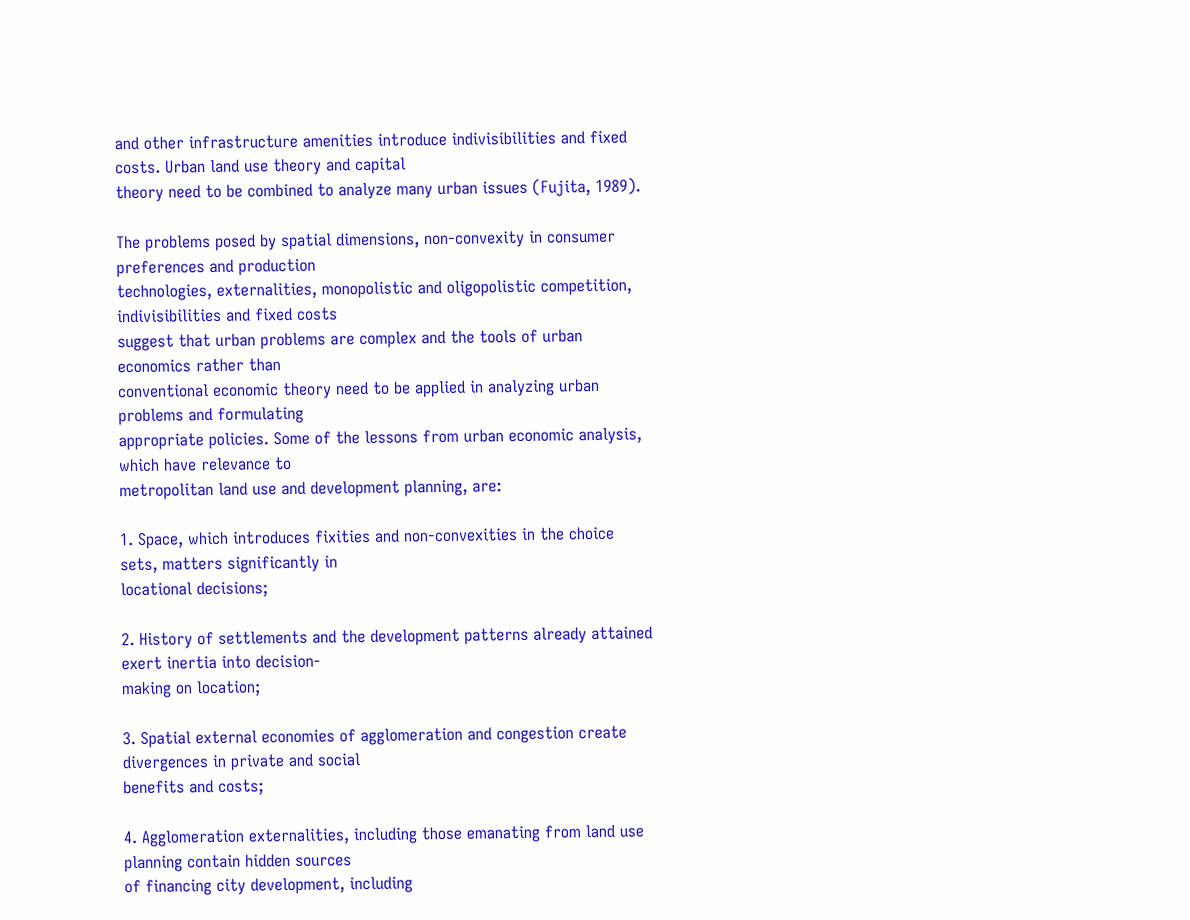and other infrastructure amenities introduce indivisibilities and fixed costs. Urban land use theory and capital
theory need to be combined to analyze many urban issues (Fujita, 1989).

The problems posed by spatial dimensions, non-convexity in consumer preferences and production
technologies, externalities, monopolistic and oligopolistic competition, indivisibilities and fixed costs
suggest that urban problems are complex and the tools of urban economics rather than
conventional economic theory need to be applied in analyzing urban problems and formulating
appropriate policies. Some of the lessons from urban economic analysis, which have relevance to
metropolitan land use and development planning, are:

1. Space, which introduces fixities and non-convexities in the choice sets, matters significantly in
locational decisions;

2. History of settlements and the development patterns already attained exert inertia into decision-
making on location;

3. Spatial external economies of agglomeration and congestion create divergences in private and social
benefits and costs;

4. Agglomeration externalities, including those emanating from land use planning contain hidden sources
of financing city development, including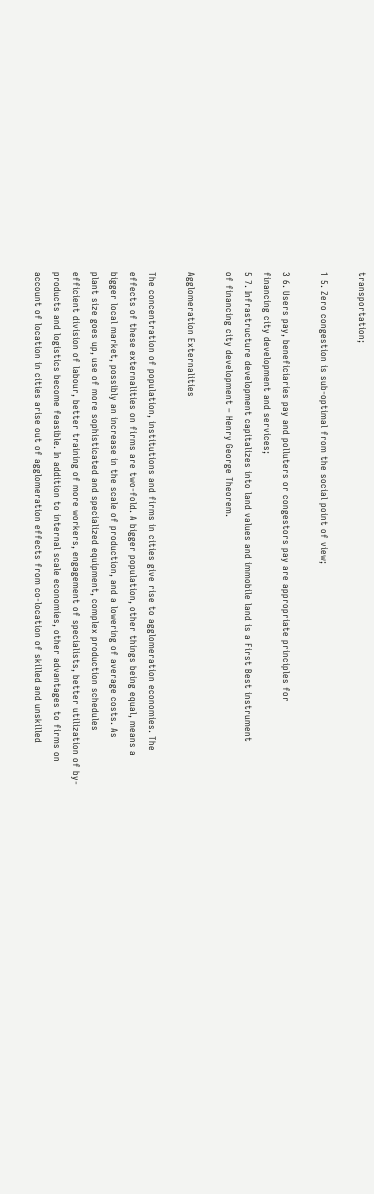transportation;

1 5. Zero congestion is sub-optimal from the social point of view;

3 6. Users pay, beneficiaries pay and polluters or congestors pay are appropriate principles for
financing city development and services;
5 7. Infrastructure development capitalizes into land values and immobile land is a First Best instrument
of financing city development – Henry George Theorem.

Agglomeration Externalities

The concentration of population, institutions and firms in cities give rise to agglomeration economies. The
effects of these externalities on firms are two-fold. A bigger population, other things being equal, means a
bigger local market, possibly an increase in the scale of production, and a lowering of average costs. As
plant size goes up, use of more sophisticated and specialized equipment, complex production schedules
efficient division of labour, better training of more workers, engagement of specialists, better utilization of by-
products and logistics become feasible. In addition to internal scale economies, other advantages to firms on
account of location in cities arise out of agglomeration effects from co-location of skilled and unskilled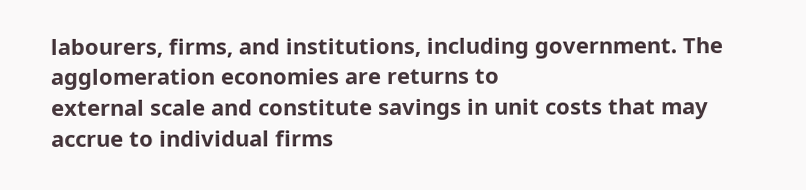labourers, firms, and institutions, including government. The agglomeration economies are returns to
external scale and constitute savings in unit costs that may accrue to individual firms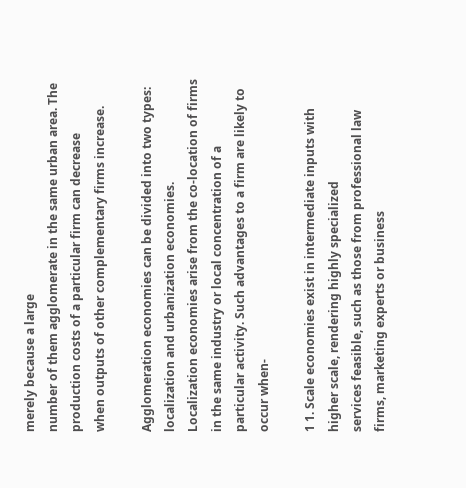merely because a large
number of them agglomerate in the same urban area. The production costs of a particular firm can decrease
when outputs of other complementary firms increase.

Agglomeration economies can be divided into two types: localization and urbanization economies.
Localization economies arise from the co-location of firms in the same industry or local concentration of a
particular activity. Such advantages to a firm are likely to occur when-

1 1. Scale economies exist in intermediate inputs with higher scale, rendering highly specialized
services feasible, such as those from professional law firms, marketing experts or business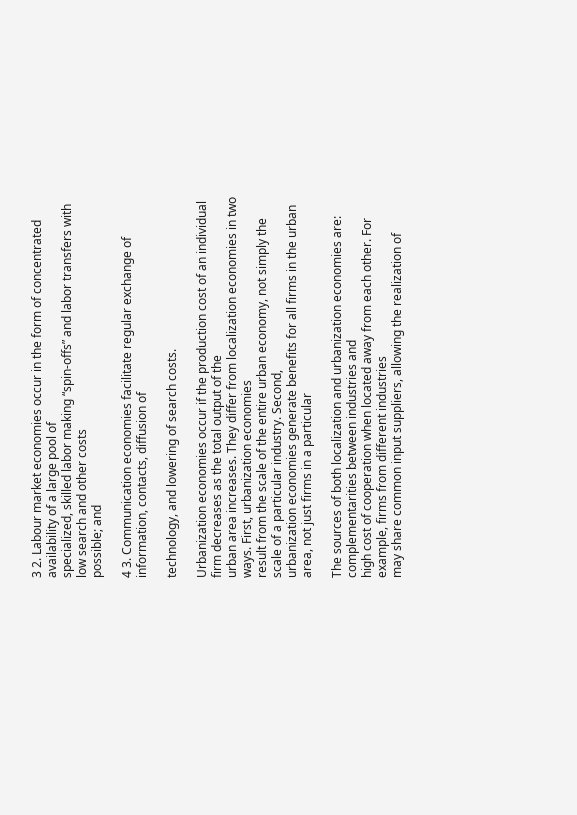3 2. Labour market economies occur in the form of concentrated availability of a large pool of
specialized, skilled labor making “spin-offs” and labor transfers with low search and other costs
possible; and

4 3. Communication economies facilitate regular exchange of information, contacts, diffusion of

technology, and lowering of search costs.

Urbanization economies occur if the production cost of an individual firm decreases as the total output of the
urban area increases. They differ from localization economies in two ways. First, urbanization economies
result from the scale of the entire urban economy, not simply the scale of a particular industry. Second,
urbanization economies generate benefits for all firms in the urban area, not just firms in a particular

The sources of both localization and urbanization economies are: complementarities between industries and
high cost of cooperation when located away from each other. For example, firms from different industries
may share common input suppliers, allowing the realization of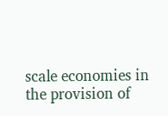scale economies in the provision of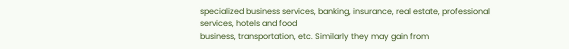specialized business services, banking, insurance, real estate, professional services, hotels and food
business, transportation, etc. Similarly they may gain from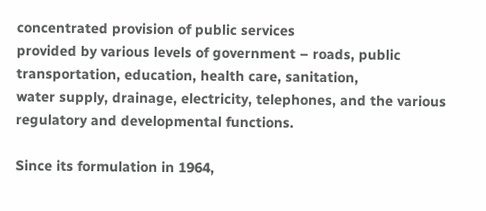concentrated provision of public services
provided by various levels of government – roads, public transportation, education, health care, sanitation,
water supply, drainage, electricity, telephones, and the various regulatory and developmental functions.

Since its formulation in 1964,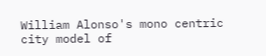William Alonso's mono centric city model of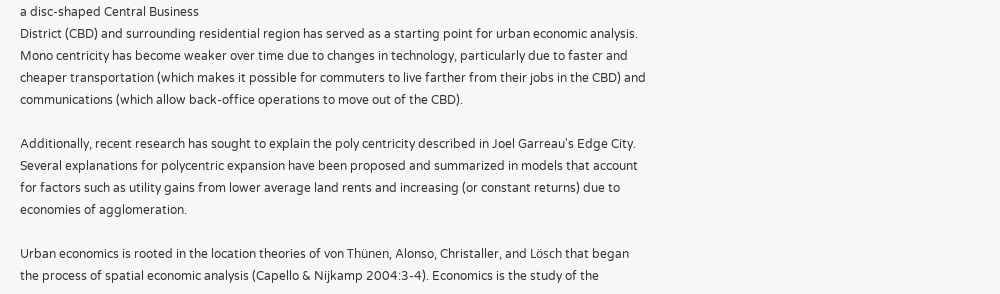a disc-shaped Central Business
District (CBD) and surrounding residential region has served as a starting point for urban economic analysis.
Mono centricity has become weaker over time due to changes in technology, particularly due to faster and
cheaper transportation (which makes it possible for commuters to live farther from their jobs in the CBD) and
communications (which allow back-office operations to move out of the CBD).

Additionally, recent research has sought to explain the poly centricity described in Joel Garreau's Edge City.
Several explanations for polycentric expansion have been proposed and summarized in models that account
for factors such as utility gains from lower average land rents and increasing (or constant returns) due to
economies of agglomeration.

Urban economics is rooted in the location theories of von Thünen, Alonso, Christaller, and Lösch that began
the process of spatial economic analysis (Capello & Nijkamp 2004:3-4). Economics is the study of the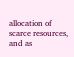allocation of scarce resources, and as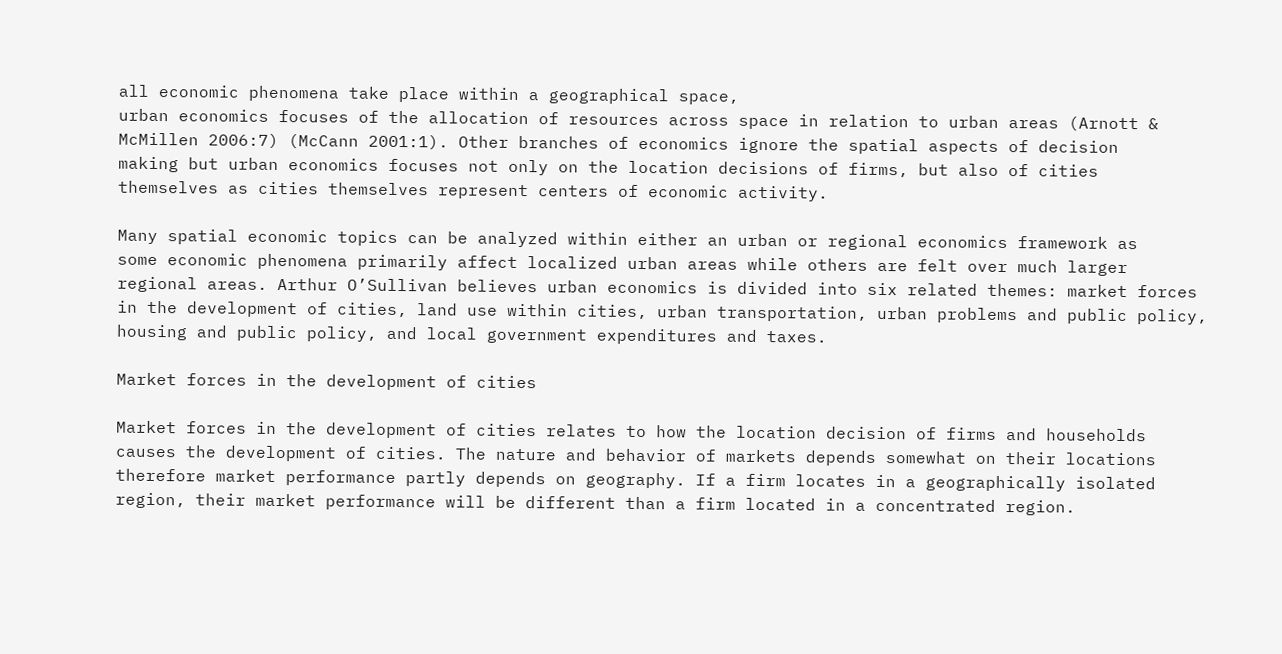all economic phenomena take place within a geographical space,
urban economics focuses of the allocation of resources across space in relation to urban areas (Arnott &
McMillen 2006:7) (McCann 2001:1). Other branches of economics ignore the spatial aspects of decision
making but urban economics focuses not only on the location decisions of firms, but also of cities
themselves as cities themselves represent centers of economic activity.

Many spatial economic topics can be analyzed within either an urban or regional economics framework as
some economic phenomena primarily affect localized urban areas while others are felt over much larger
regional areas. Arthur O’Sullivan believes urban economics is divided into six related themes: market forces
in the development of cities, land use within cities, urban transportation, urban problems and public policy,
housing and public policy, and local government expenditures and taxes.

Market forces in the development of cities

Market forces in the development of cities relates to how the location decision of firms and households
causes the development of cities. The nature and behavior of markets depends somewhat on their locations
therefore market performance partly depends on geography. If a firm locates in a geographically isolated
region, their market performance will be different than a firm located in a concentrated region.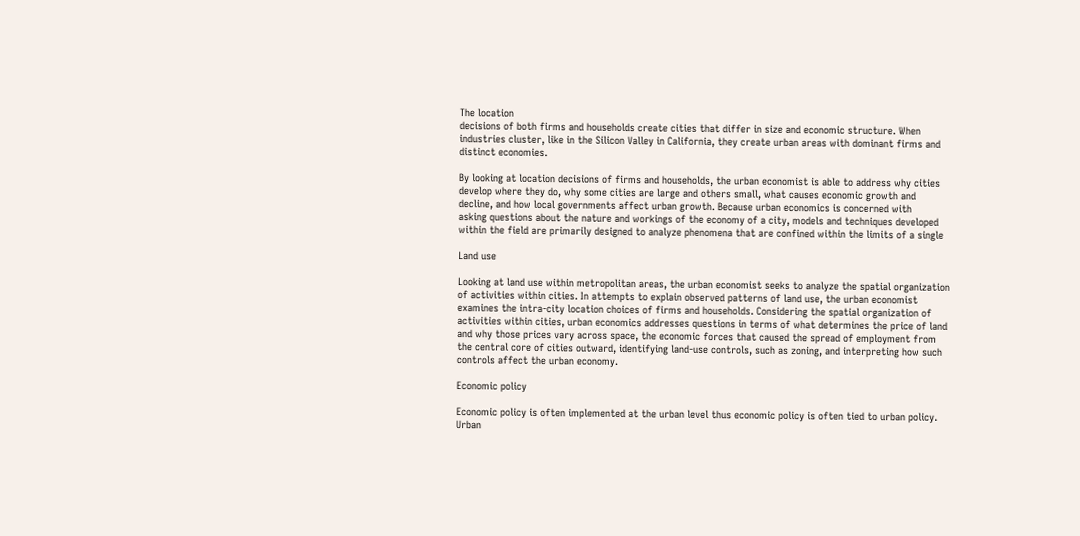The location
decisions of both firms and households create cities that differ in size and economic structure. When
industries cluster, like in the Silicon Valley in California, they create urban areas with dominant firms and
distinct economies.

By looking at location decisions of firms and households, the urban economist is able to address why cities
develop where they do, why some cities are large and others small, what causes economic growth and
decline, and how local governments affect urban growth. Because urban economics is concerned with
asking questions about the nature and workings of the economy of a city, models and techniques developed
within the field are primarily designed to analyze phenomena that are confined within the limits of a single

Land use

Looking at land use within metropolitan areas, the urban economist seeks to analyze the spatial organization
of activities within cities. In attempts to explain observed patterns of land use, the urban economist
examines the intra-city location choices of firms and households. Considering the spatial organization of
activities within cities, urban economics addresses questions in terms of what determines the price of land
and why those prices vary across space, the economic forces that caused the spread of employment from
the central core of cities outward, identifying land-use controls, such as zoning, and interpreting how such
controls affect the urban economy.

Economic policy

Economic policy is often implemented at the urban level thus economic policy is often tied to urban policy.
Urban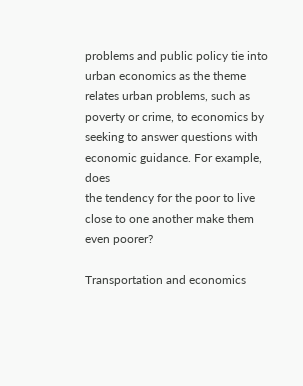problems and public policy tie into urban economics as the theme relates urban problems, such as
poverty or crime, to economics by seeking to answer questions with economic guidance. For example, does
the tendency for the poor to live close to one another make them even poorer?

Transportation and economics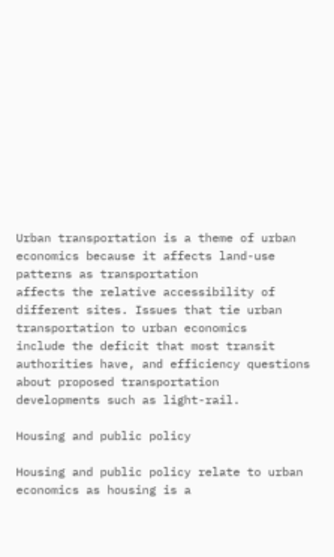Urban transportation is a theme of urban economics because it affects land-use patterns as transportation
affects the relative accessibility of different sites. Issues that tie urban transportation to urban economics
include the deficit that most transit authorities have, and efficiency questions about proposed transportation
developments such as light-rail.

Housing and public policy

Housing and public policy relate to urban economics as housing is a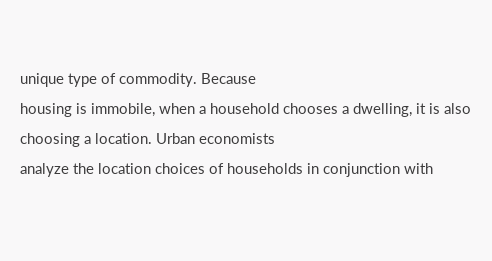unique type of commodity. Because
housing is immobile, when a household chooses a dwelling, it is also choosing a location. Urban economists
analyze the location choices of households in conjunction with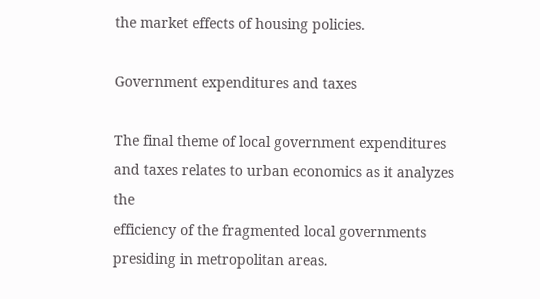the market effects of housing policies.

Government expenditures and taxes

The final theme of local government expenditures and taxes relates to urban economics as it analyzes the
efficiency of the fragmented local governments presiding in metropolitan areas.